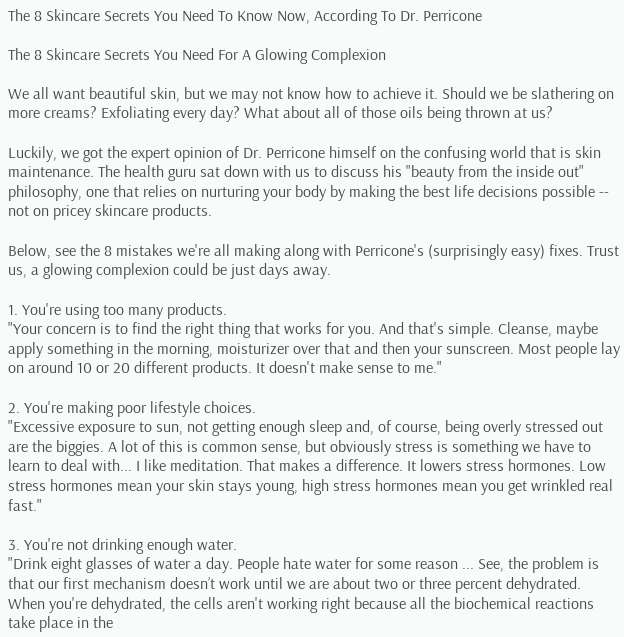The 8 Skincare Secrets You Need To Know Now, According To Dr. Perricone

The 8 Skincare Secrets You Need For A Glowing Complexion

We all want beautiful skin, but we may not know how to achieve it. Should we be slathering on more creams? Exfoliating every day? What about all of those oils being thrown at us?

Luckily, we got the expert opinion of Dr. Perricone himself on the confusing world that is skin maintenance. The health guru sat down with us to discuss his "beauty from the inside out" philosophy, one that relies on nurturing your body by making the best life decisions possible -- not on pricey skincare products.

Below, see the 8 mistakes we're all making along with Perricone's (surprisingly easy) fixes. Trust us, a glowing complexion could be just days away.

1. You're using too many products.
"Your concern is to find the right thing that works for you. And that's simple. Cleanse, maybe apply something in the morning, moisturizer over that and then your sunscreen. Most people lay on around 10 or 20 different products. It doesn't make sense to me."

2. You're making poor lifestyle choices.
"Excessive exposure to sun, not getting enough sleep and, of course, being overly stressed out are the biggies. A lot of this is common sense, but obviously stress is something we have to learn to deal with... I like meditation. That makes a difference. It lowers stress hormones. Low stress hormones mean your skin stays young, high stress hormones mean you get wrinkled real fast."

3. You're not drinking enough water.
"Drink eight glasses of water a day. People hate water for some reason ... See, the problem is that our first mechanism doesn’t work until we are about two or three percent dehydrated. When you're dehydrated, the cells aren't working right because all the biochemical reactions take place in the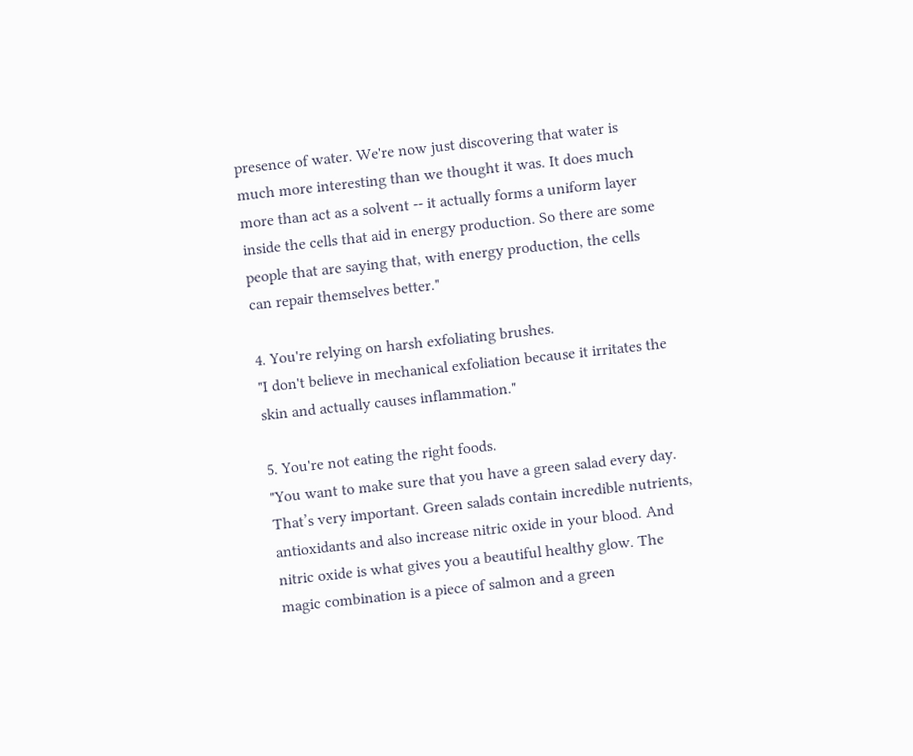presence of water. We're now just discovering that water is much more interesting than we thought it was. It does much more than act as a solvent -- it actually forms a uniform layer inside the cells that aid in energy production. So there are some people that are saying that, with energy production, the cells can repair themselves better."

4. You're relying on harsh exfoliating brushes.
"I don't believe in mechanical exfoliation because it irritates the skin and actually causes inflammation."

5. You're not eating the right foods.
"You want to make sure that you have a green salad every day. That’s very important. Green salads contain incredible nutrients, antioxidants and also increase nitric oxide in your blood. And nitric oxide is what gives you a beautiful healthy glow. The magic combination is a piece of salmon and a green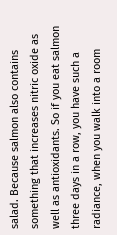salad. Because salmon also contains something that increases nitric oxide as well as antioxidants. So if you eat salmon three days in a row, you have such a radiance, when you walk into a room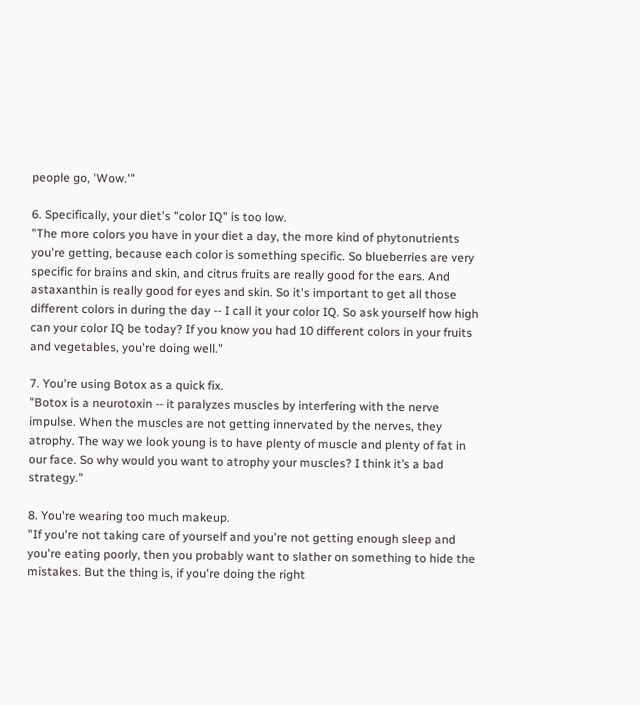people go, 'Wow.'"

6. Specifically, your diet's "color IQ" is too low.
"The more colors you have in your diet a day, the more kind of phytonutrients you're getting, because each color is something specific. So blueberries are very specific for brains and skin, and citrus fruits are really good for the ears. And astaxanthin is really good for eyes and skin. So it's important to get all those different colors in during the day -- I call it your color IQ. So ask yourself how high can your color IQ be today? If you know you had 10 different colors in your fruits and vegetables, you're doing well."

7. You're using Botox as a quick fix.
"Botox is a neurotoxin -- it paralyzes muscles by interfering with the nerve impulse. When the muscles are not getting innervated by the nerves, they atrophy. The way we look young is to have plenty of muscle and plenty of fat in our face. So why would you want to atrophy your muscles? I think it’s a bad strategy."

8. You're wearing too much makeup.
"If you're not taking care of yourself and you're not getting enough sleep and you're eating poorly, then you probably want to slather on something to hide the mistakes. But the thing is, if you're doing the right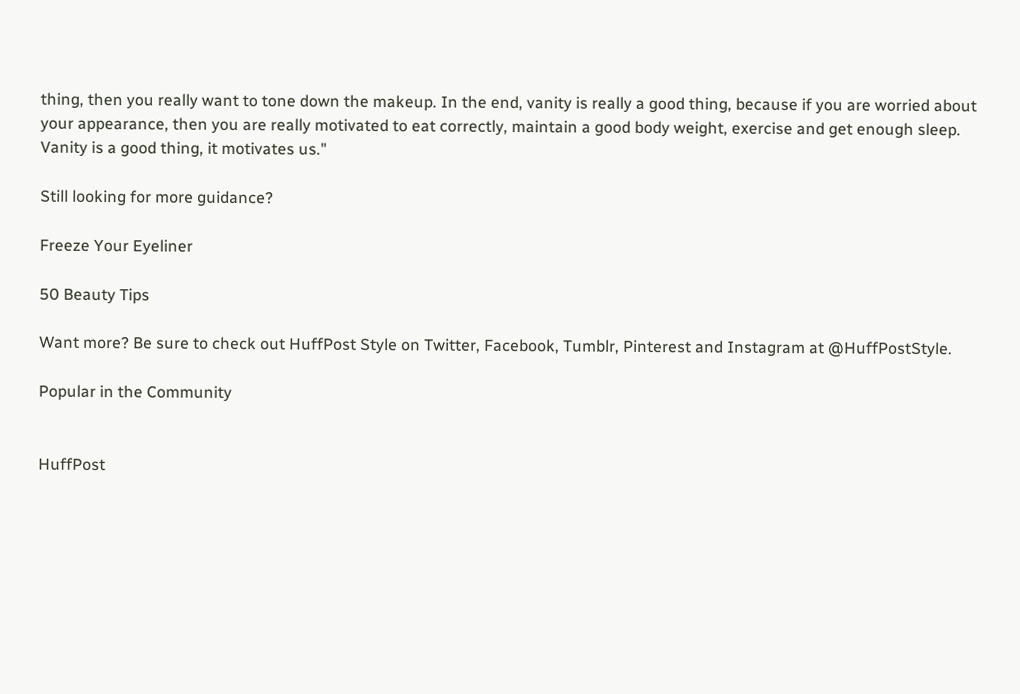thing, then you really want to tone down the makeup. In the end, vanity is really a good thing, because if you are worried about your appearance, then you are really motivated to eat correctly, maintain a good body weight, exercise and get enough sleep. Vanity is a good thing, it motivates us."

Still looking for more guidance?

Freeze Your Eyeliner

50 Beauty Tips

Want more? Be sure to check out HuffPost Style on Twitter, Facebook, Tumblr, Pinterest and Instagram at @HuffPostStyle.

Popular in the Community


HuffPost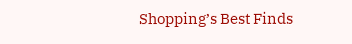Shopping’s Best Finds